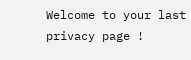Welcome to your last privacy page !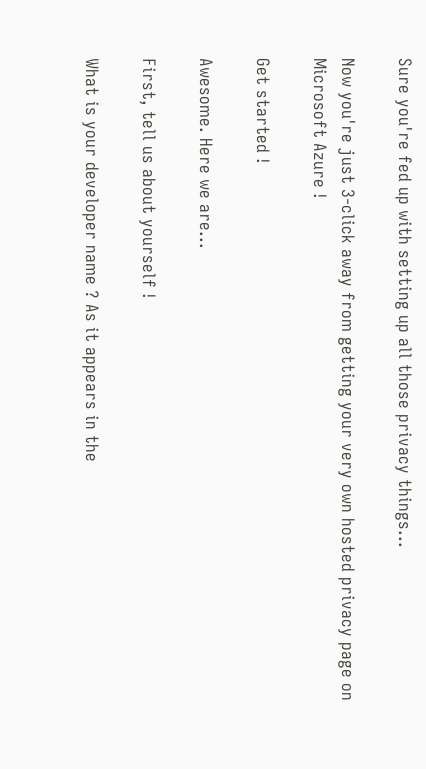Sure you're fed up with setting up all those privacy things...

Now you're just 3-click away from getting your very own hosted privacy page on Microsoft Azure !

Get started !

Awesome. Here we are...

First, tell us about yourself !

What is your developer name ? As it appears in the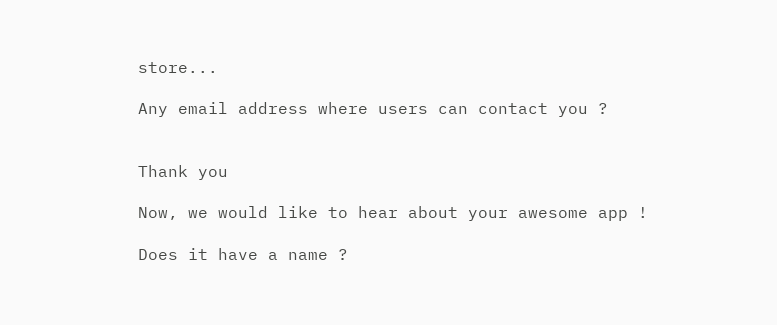store...

Any email address where users can contact you ?


Thank you

Now, we would like to hear about your awesome app !

Does it have a name ?